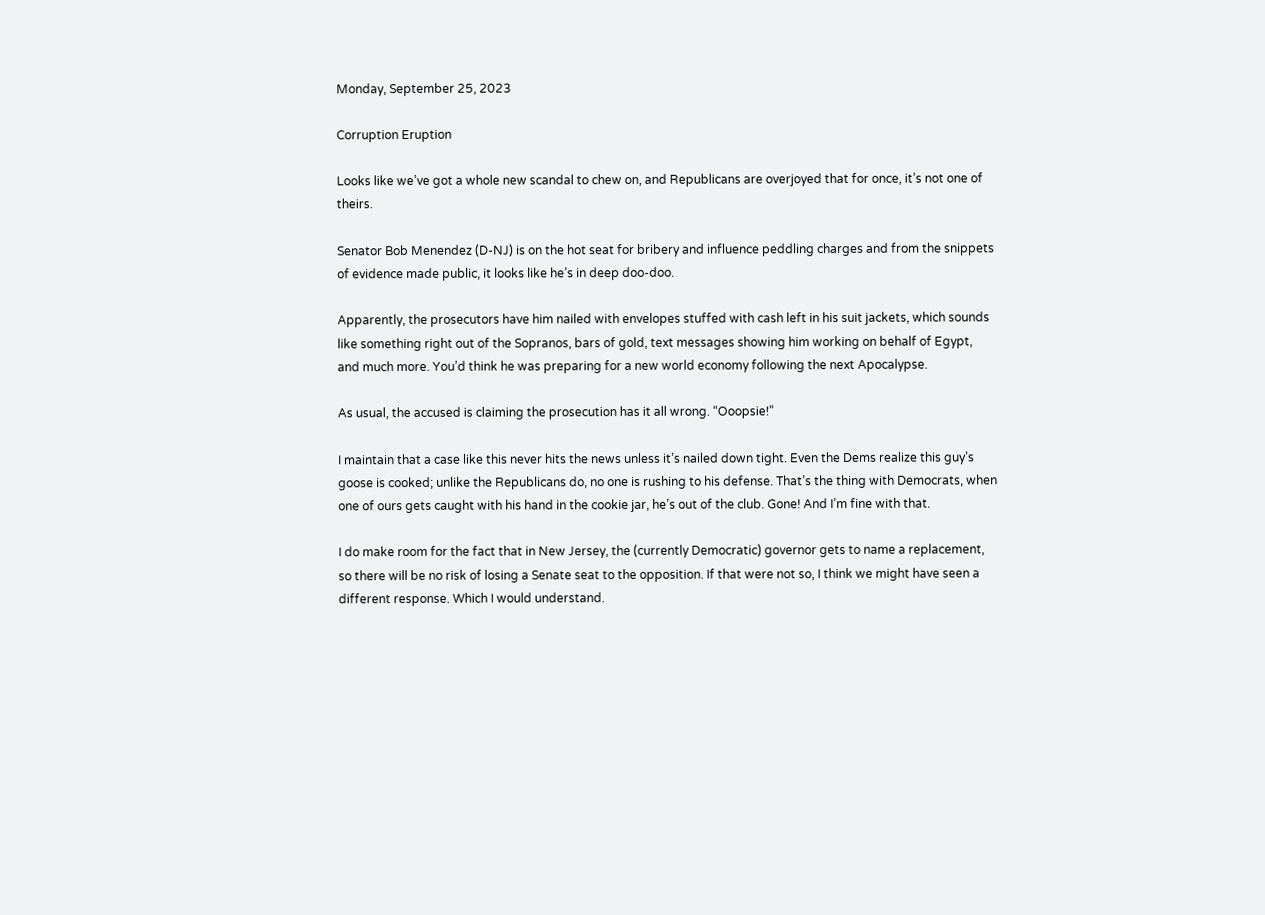Monday, September 25, 2023

Corruption Eruption

Looks like we’ve got a whole new scandal to chew on, and Republicans are overjoyed that for once, it’s not one of theirs.

Senator Bob Menendez (D-NJ) is on the hot seat for bribery and influence peddling charges and from the snippets of evidence made public, it looks like he’s in deep doo-doo.

Apparently, the prosecutors have him nailed with envelopes stuffed with cash left in his suit jackets, which sounds like something right out of the Sopranos, bars of gold, text messages showing him working on behalf of Egypt, and much more. You’d think he was preparing for a new world economy following the next Apocalypse.

As usual, the accused is claiming the prosecution has it all wrong. “Ooopsie!”

I maintain that a case like this never hits the news unless it’s nailed down tight. Even the Dems realize this guy’s goose is cooked; unlike the Republicans do, no one is rushing to his defense. That’s the thing with Democrats, when one of ours gets caught with his hand in the cookie jar, he’s out of the club. Gone! And I’m fine with that.

I do make room for the fact that in New Jersey, the (currently Democratic) governor gets to name a replacement, so there will be no risk of losing a Senate seat to the opposition. If that were not so, I think we might have seen a different response. Which I would understand.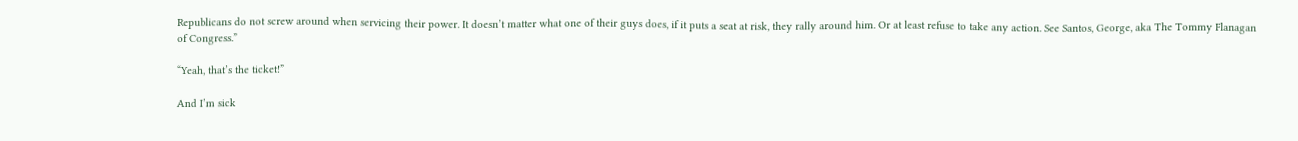Republicans do not screw around when servicing their power. It doesn’t matter what one of their guys does, if it puts a seat at risk, they rally around him. Or at least refuse to take any action. See Santos, George, aka The Tommy Flanagan of Congress.”

“Yeah, that’s the ticket!”

And I’m sick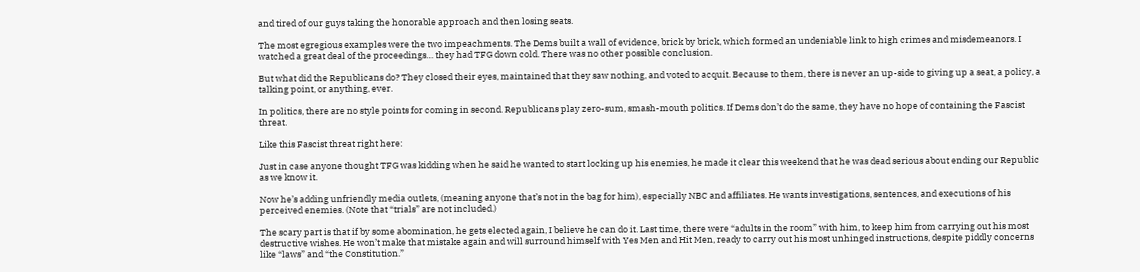and tired of our guys taking the honorable approach and then losing seats.

The most egregious examples were the two impeachments. The Dems built a wall of evidence, brick by brick, which formed an undeniable link to high crimes and misdemeanors. I watched a great deal of the proceedings… they had TFG down cold. There was no other possible conclusion.

But what did the Republicans do? They closed their eyes, maintained that they saw nothing, and voted to acquit. Because to them, there is never an up-side to giving up a seat, a policy, a talking point, or anything, ever.

In politics, there are no style points for coming in second. Republicans play zero-sum, smash-mouth politics. If Dems don’t do the same, they have no hope of containing the Fascist threat.

Like this Fascist threat right here:

Just in case anyone thought TFG was kidding when he said he wanted to start locking up his enemies, he made it clear this weekend that he was dead serious about ending our Republic as we know it.

Now he’s adding unfriendly media outlets, (meaning anyone that’s not in the bag for him), especially NBC and affiliates. He wants investigations, sentences, and executions of his perceived enemies. (Note that “trials” are not included.)

The scary part is that if by some abomination, he gets elected again, I believe he can do it. Last time, there were “adults in the room” with him, to keep him from carrying out his most destructive wishes. He won’t make that mistake again and will surround himself with Yes Men and Hit Men, ready to carry out his most unhinged instructions, despite piddly concerns like “laws” and “the Constitution.”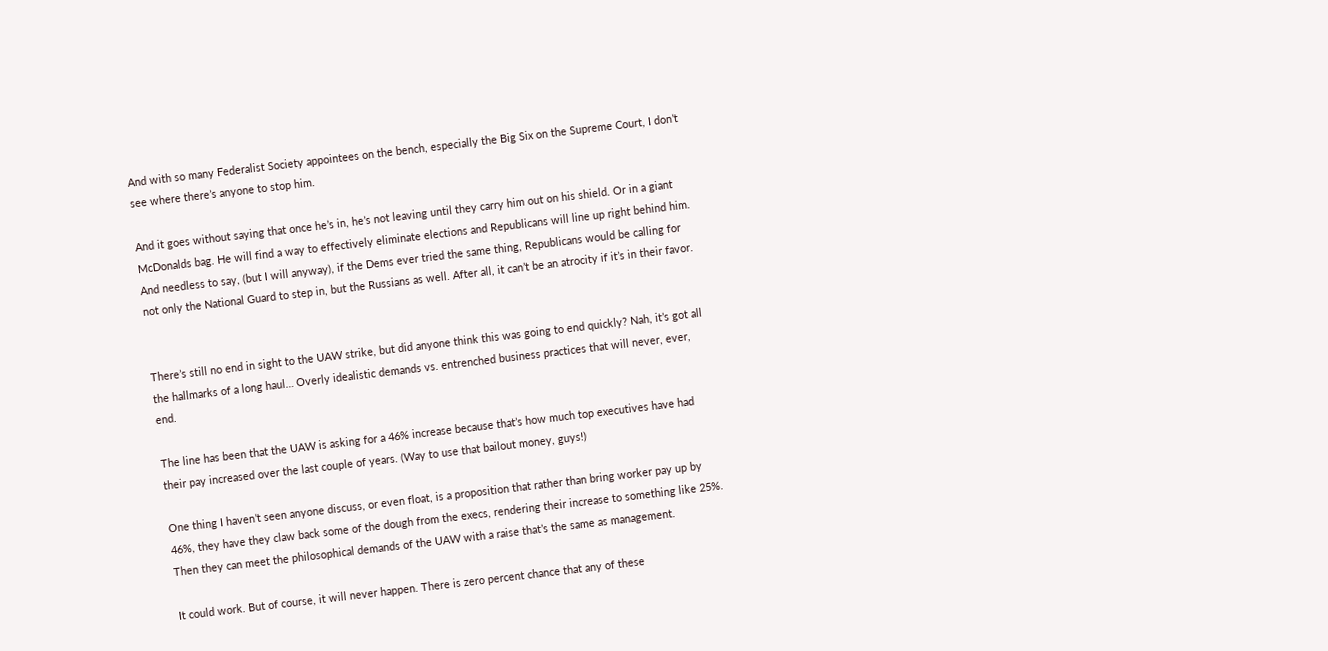And with so many Federalist Society appointees on the bench, especially the Big Six on the Supreme Court, I don’t see where there’s anyone to stop him.

And it goes without saying that once he’s in, he’s not leaving until they carry him out on his shield. Or in a giant McDonalds bag. He will find a way to effectively eliminate elections and Republicans will line up right behind him. And needless to say, (but I will anyway), if the Dems ever tried the same thing, Republicans would be calling for not only the National Guard to step in, but the Russians as well. After all, it can’t be an atrocity if it’s in their favor.


There’s still no end in sight to the UAW strike, but did anyone think this was going to end quickly? Nah, it’s got all the hallmarks of a long haul… Overly idealistic demands vs. entrenched business practices that will never, ever, end.

The line has been that the UAW is asking for a 46% increase because that’s how much top executives have had their pay increased over the last couple of years. (Way to use that bailout money, guys!)

One thing I haven’t seen anyone discuss, or even float, is a proposition that rather than bring worker pay up by 46%, they have they claw back some of the dough from the execs, rendering their increase to something like 25%. Then they can meet the philosophical demands of the UAW with a raise that’s the same as management.

It could work. But of course, it will never happen. There is zero percent chance that any of these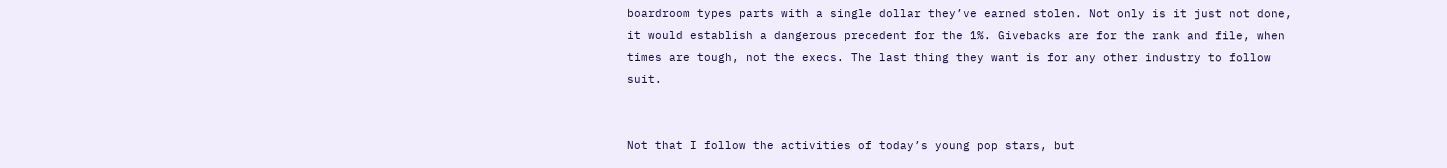boardroom types parts with a single dollar they’ve earned stolen. Not only is it just not done, it would establish a dangerous precedent for the 1%. Givebacks are for the rank and file, when times are tough, not the execs. The last thing they want is for any other industry to follow suit.


Not that I follow the activities of today’s young pop stars, but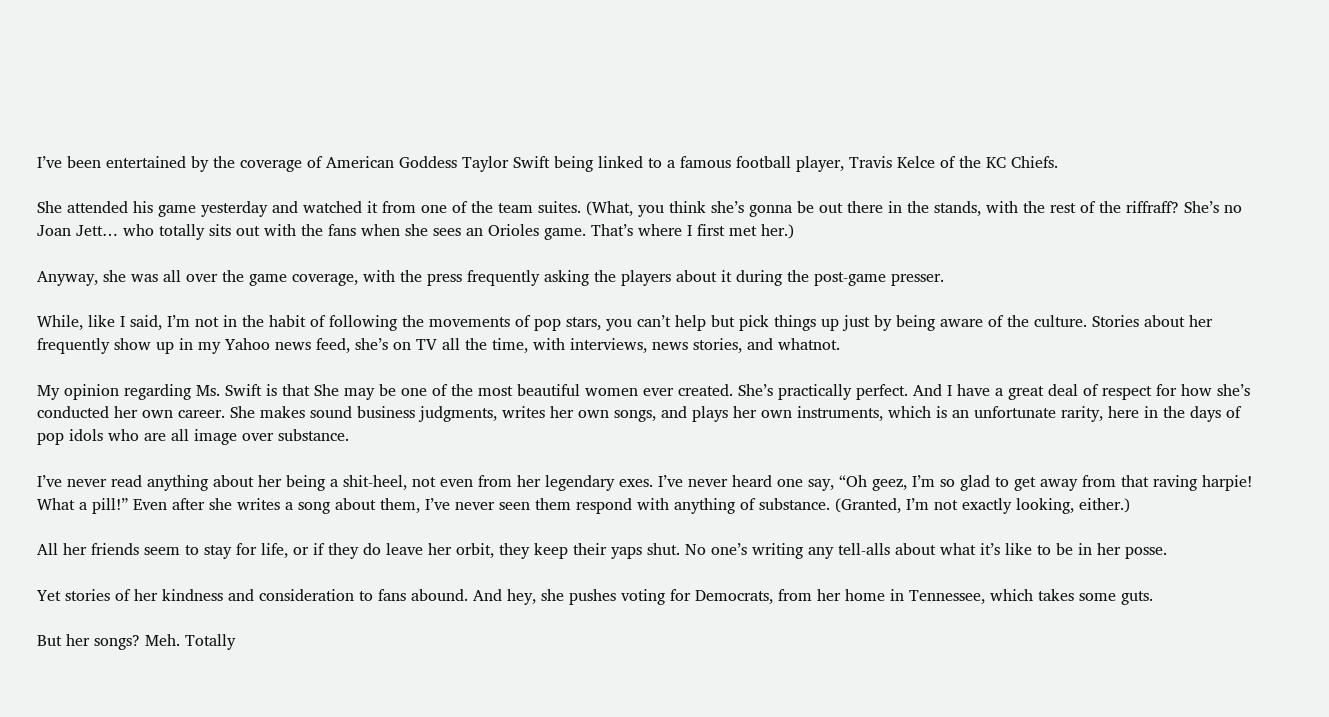I’ve been entertained by the coverage of American Goddess Taylor Swift being linked to a famous football player, Travis Kelce of the KC Chiefs.

She attended his game yesterday and watched it from one of the team suites. (What, you think she’s gonna be out there in the stands, with the rest of the riffraff? She’s no Joan Jett… who totally sits out with the fans when she sees an Orioles game. That’s where I first met her.)

Anyway, she was all over the game coverage, with the press frequently asking the players about it during the post-game presser.

While, like I said, I’m not in the habit of following the movements of pop stars, you can’t help but pick things up just by being aware of the culture. Stories about her frequently show up in my Yahoo news feed, she’s on TV all the time, with interviews, news stories, and whatnot.

My opinion regarding Ms. Swift is that She may be one of the most beautiful women ever created. She’s practically perfect. And I have a great deal of respect for how she’s conducted her own career. She makes sound business judgments, writes her own songs, and plays her own instruments, which is an unfortunate rarity, here in the days of pop idols who are all image over substance.

I’ve never read anything about her being a shit-heel, not even from her legendary exes. I’ve never heard one say, “Oh geez, I’m so glad to get away from that raving harpie! What a pill!” Even after she writes a song about them, I’ve never seen them respond with anything of substance. (Granted, I’m not exactly looking, either.)

All her friends seem to stay for life, or if they do leave her orbit, they keep their yaps shut. No one’s writing any tell-alls about what it’s like to be in her posse.

Yet stories of her kindness and consideration to fans abound. And hey, she pushes voting for Democrats, from her home in Tennessee, which takes some guts.

But her songs? Meh. Totally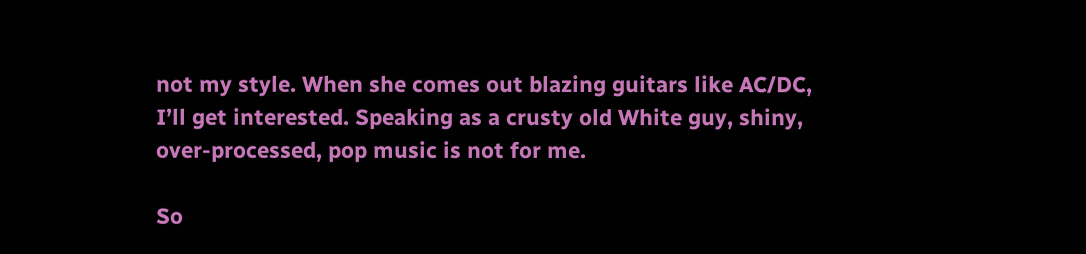not my style. When she comes out blazing guitars like AC/DC, I’ll get interested. Speaking as a crusty old White guy, shiny, over-processed, pop music is not for me.

So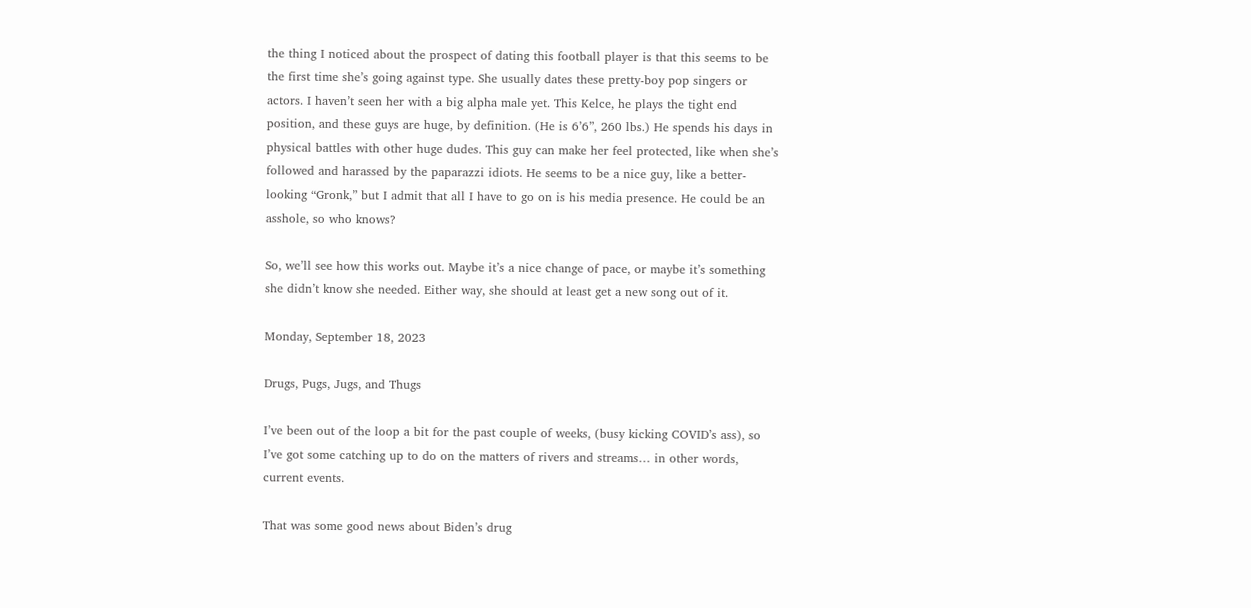the thing I noticed about the prospect of dating this football player is that this seems to be the first time she’s going against type. She usually dates these pretty-boy pop singers or actors. I haven’t seen her with a big alpha male yet. This Kelce, he plays the tight end position, and these guys are huge, by definition. (He is 6’6”, 260 lbs.) He spends his days in physical battles with other huge dudes. This guy can make her feel protected, like when she’s followed and harassed by the paparazzi idiots. He seems to be a nice guy, like a better-looking “Gronk,” but I admit that all I have to go on is his media presence. He could be an asshole, so who knows?

So, we’ll see how this works out. Maybe it’s a nice change of pace, or maybe it’s something she didn’t know she needed. Either way, she should at least get a new song out of it.

Monday, September 18, 2023

Drugs, Pugs, Jugs, and Thugs

I’ve been out of the loop a bit for the past couple of weeks, (busy kicking COVID’s ass), so I’ve got some catching up to do on the matters of rivers and streams… in other words, current events.

That was some good news about Biden’s drug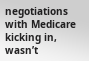negotiations with Medicare kicking in, wasn’t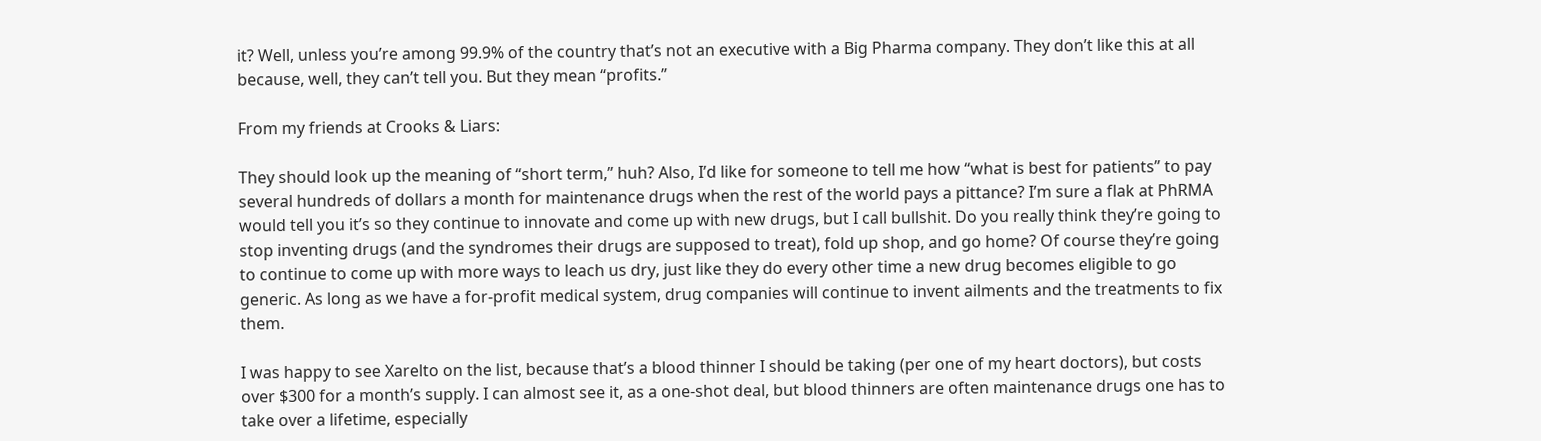it? Well, unless you’re among 99.9% of the country that’s not an executive with a Big Pharma company. They don’t like this at all because, well, they can’t tell you. But they mean “profits.”

From my friends at Crooks & Liars:

They should look up the meaning of “short term,” huh? Also, I’d like for someone to tell me how “what is best for patients” to pay several hundreds of dollars a month for maintenance drugs when the rest of the world pays a pittance? I’m sure a flak at PhRMA would tell you it’s so they continue to innovate and come up with new drugs, but I call bullshit. Do you really think they’re going to stop inventing drugs (and the syndromes their drugs are supposed to treat), fold up shop, and go home? Of course they’re going to continue to come up with more ways to leach us dry, just like they do every other time a new drug becomes eligible to go generic. As long as we have a for-profit medical system, drug companies will continue to invent ailments and the treatments to fix them.

I was happy to see Xarelto on the list, because that’s a blood thinner I should be taking (per one of my heart doctors), but costs over $300 for a month’s supply. I can almost see it, as a one-shot deal, but blood thinners are often maintenance drugs one has to take over a lifetime, especially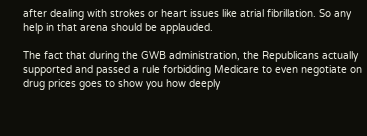after dealing with strokes or heart issues like atrial fibrillation. So any help in that arena should be applauded.

The fact that during the GWB administration, the Republicans actually supported and passed a rule forbidding Medicare to even negotiate on drug prices goes to show you how deeply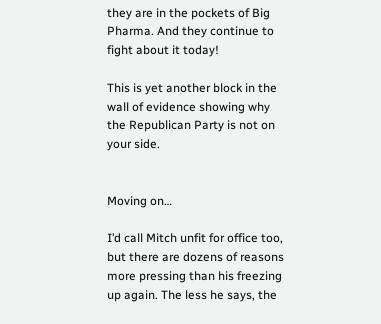they are in the pockets of Big Pharma. And they continue to fight about it today!

This is yet another block in the wall of evidence showing why the Republican Party is not on your side.


Moving on…

I’d call Mitch unfit for office too, but there are dozens of reasons more pressing than his freezing up again. The less he says, the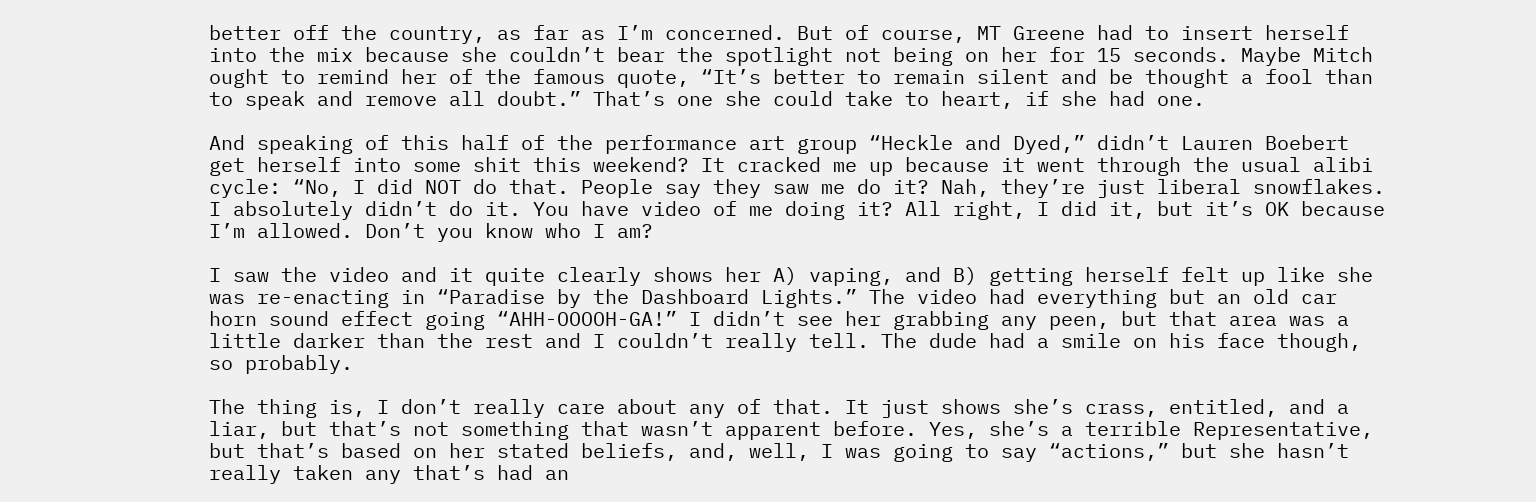better off the country, as far as I’m concerned. But of course, MT Greene had to insert herself into the mix because she couldn’t bear the spotlight not being on her for 15 seconds. Maybe Mitch ought to remind her of the famous quote, “It’s better to remain silent and be thought a fool than to speak and remove all doubt.” That’s one she could take to heart, if she had one.

And speaking of this half of the performance art group “Heckle and Dyed,” didn’t Lauren Boebert get herself into some shit this weekend? It cracked me up because it went through the usual alibi cycle: “No, I did NOT do that. People say they saw me do it? Nah, they’re just liberal snowflakes. I absolutely didn’t do it. You have video of me doing it? All right, I did it, but it’s OK because I’m allowed. Don’t you know who I am?

I saw the video and it quite clearly shows her A) vaping, and B) getting herself felt up like she was re-enacting in “Paradise by the Dashboard Lights.” The video had everything but an old car horn sound effect going “AHH-OOOOH-GA!” I didn’t see her grabbing any peen, but that area was a little darker than the rest and I couldn’t really tell. The dude had a smile on his face though, so probably.

The thing is, I don’t really care about any of that. It just shows she’s crass, entitled, and a liar, but that’s not something that wasn’t apparent before. Yes, she’s a terrible Representative, but that’s based on her stated beliefs, and, well, I was going to say “actions,” but she hasn’t really taken any that’s had an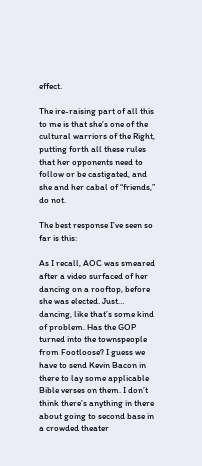effect.

The ire-raising part of all this to me is that she’s one of the cultural warriors of the Right, putting forth all these rules that her opponents need to follow or be castigated, and she and her cabal of “friends,” do not.

The best response I’ve seen so far is this:

As I recall, AOC was smeared after a video surfaced of her dancing on a rooftop, before she was elected. Just… dancing, like that’s some kind of problem. Has the GOP turned into the townspeople from Footloose? I guess we have to send Kevin Bacon in there to lay some applicable Bible verses on them. I don’t think there’s anything in there about going to second base in a crowded theater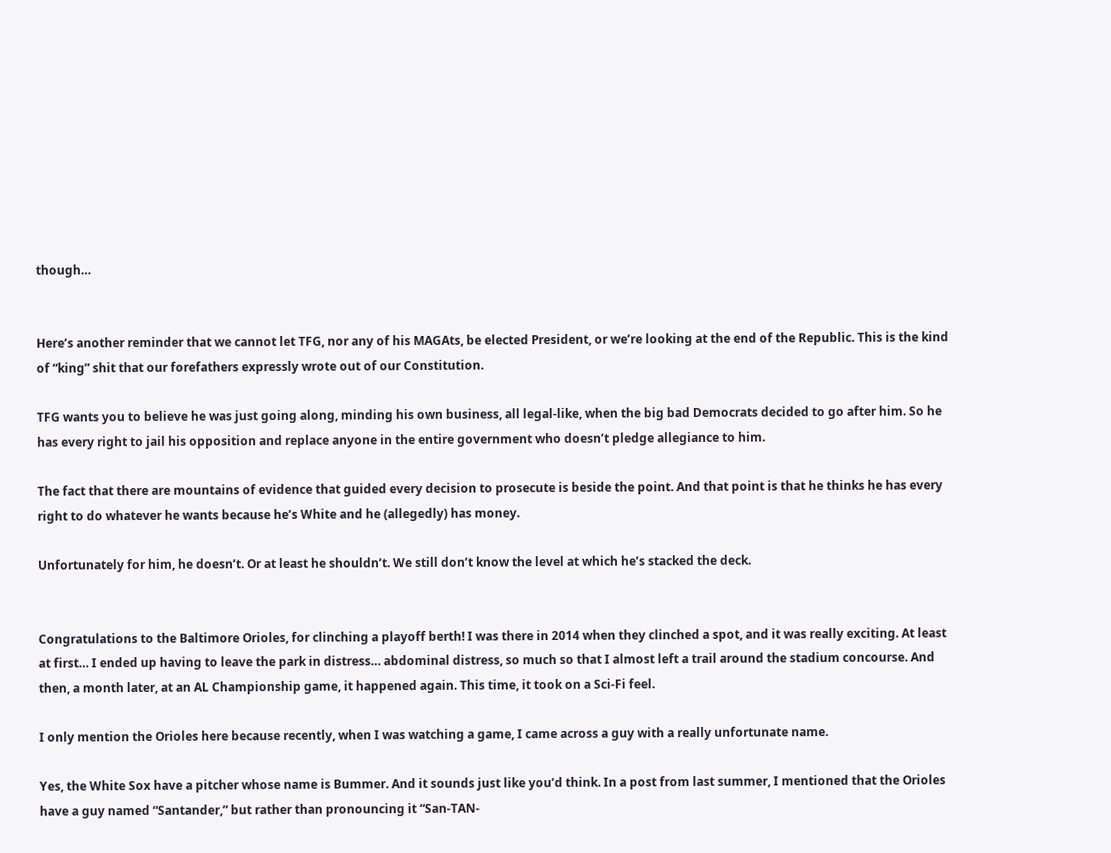though…


Here’s another reminder that we cannot let TFG, nor any of his MAGAts, be elected President, or we’re looking at the end of the Republic. This is the kind of “king” shit that our forefathers expressly wrote out of our Constitution.

TFG wants you to believe he was just going along, minding his own business, all legal-like, when the big bad Democrats decided to go after him. So he has every right to jail his opposition and replace anyone in the entire government who doesn’t pledge allegiance to him.

The fact that there are mountains of evidence that guided every decision to prosecute is beside the point. And that point is that he thinks he has every right to do whatever he wants because he’s White and he (allegedly) has money.

Unfortunately for him, he doesn’t. Or at least he shouldn’t. We still don’t know the level at which he’s stacked the deck.


Congratulations to the Baltimore Orioles, for clinching a playoff berth! I was there in 2014 when they clinched a spot, and it was really exciting. At least at first… I ended up having to leave the park in distress… abdominal distress, so much so that I almost left a trail around the stadium concourse. And then, a month later, at an AL Championship game, it happened again. This time, it took on a Sci-Fi feel.

I only mention the Orioles here because recently, when I was watching a game, I came across a guy with a really unfortunate name.

Yes, the White Sox have a pitcher whose name is Bummer. And it sounds just like you’d think. In a post from last summer, I mentioned that the Orioles have a guy named “Santander,” but rather than pronouncing it “San-TAN-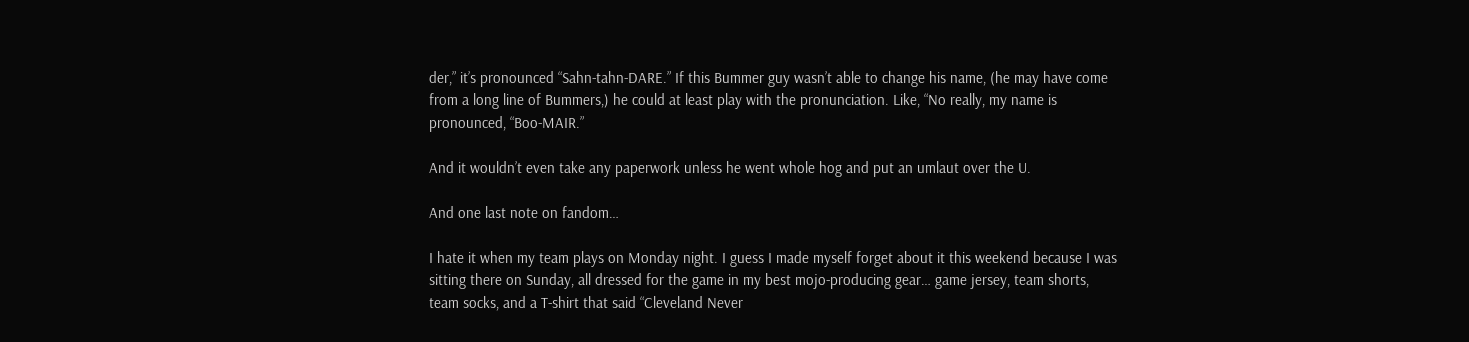der,” it’s pronounced “Sahn-tahn-DARE.” If this Bummer guy wasn’t able to change his name, (he may have come from a long line of Bummers,) he could at least play with the pronunciation. Like, “No really, my name is pronounced, “Boo-MAIR.”

And it wouldn’t even take any paperwork unless he went whole hog and put an umlaut over the U.

And one last note on fandom…

I hate it when my team plays on Monday night. I guess I made myself forget about it this weekend because I was sitting there on Sunday, all dressed for the game in my best mojo-producing gear… game jersey, team shorts, team socks, and a T-shirt that said “Cleveland Never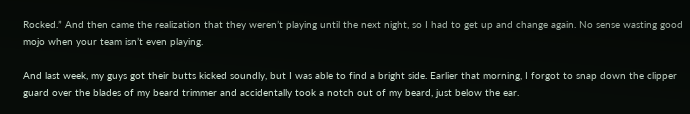Rocked.” And then came the realization that they weren’t playing until the next night, so I had to get up and change again. No sense wasting good mojo when your team isn’t even playing.

And last week, my guys got their butts kicked soundly, but I was able to find a bright side. Earlier that morning, I forgot to snap down the clipper guard over the blades of my beard trimmer and accidentally took a notch out of my beard, just below the ear.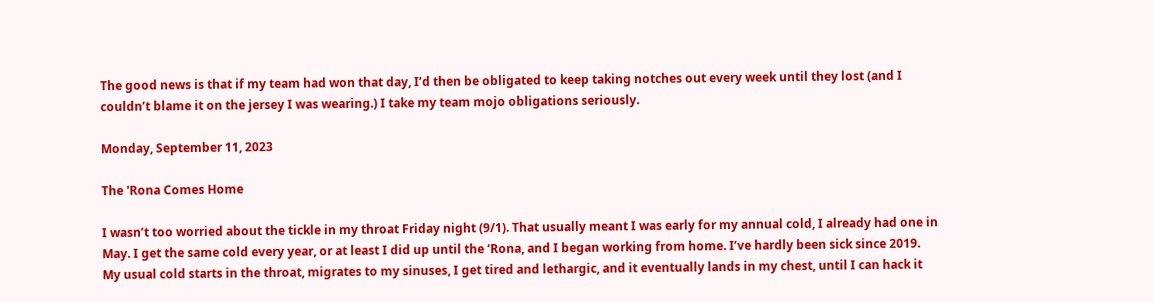The good news is that if my team had won that day, I’d then be obligated to keep taking notches out every week until they lost (and I couldn’t blame it on the jersey I was wearing.) I take my team mojo obligations seriously.

Monday, September 11, 2023

The 'Rona Comes Home

I wasn’t too worried about the tickle in my throat Friday night (9/1). That usually meant I was early for my annual cold, I already had one in May. I get the same cold every year, or at least I did up until the ‘Rona, and I began working from home. I’ve hardly been sick since 2019. My usual cold starts in the throat, migrates to my sinuses, I get tired and lethargic, and it eventually lands in my chest, until I can hack it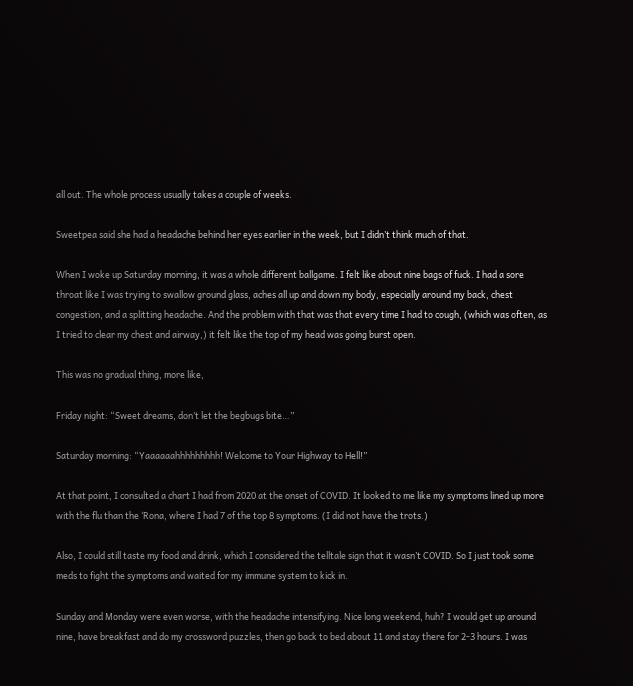all out. The whole process usually takes a couple of weeks.

Sweetpea said she had a headache behind her eyes earlier in the week, but I didn’t think much of that.

When I woke up Saturday morning, it was a whole different ballgame. I felt like about nine bags of fuck. I had a sore throat like I was trying to swallow ground glass, aches all up and down my body, especially around my back, chest congestion, and a splitting headache. And the problem with that was that every time I had to cough, (which was often, as I tried to clear my chest and airway,) it felt like the top of my head was going burst open.

This was no gradual thing, more like,

Friday night: “Sweet dreams, don’t let the begbugs bite…”

Saturday morning: “Yaaaaaahhhhhhhhh! Welcome to Your Highway to Hell!”

At that point, I consulted a chart I had from 2020 at the onset of COVID. It looked to me like my symptoms lined up more with the flu than the ‘Rona, where I had 7 of the top 8 symptoms. (I did not have the trots.)

Also, I could still taste my food and drink, which I considered the telltale sign that it wasn’t COVID. So I just took some meds to fight the symptoms and waited for my immune system to kick in.

Sunday and Monday were even worse, with the headache intensifying. Nice long weekend, huh? I would get up around nine, have breakfast and do my crossword puzzles, then go back to bed about 11 and stay there for 2-3 hours. I was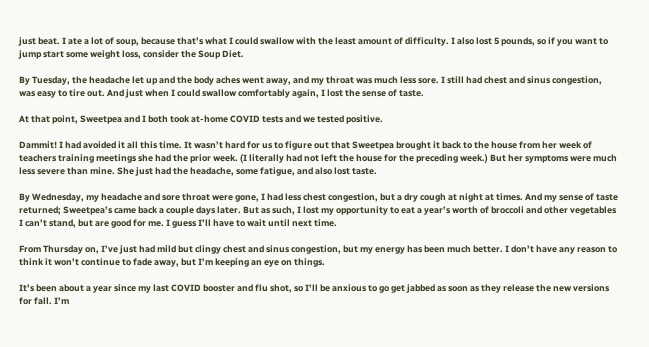just beat. I ate a lot of soup, because that’s what I could swallow with the least amount of difficulty. I also lost 5 pounds, so if you want to jump start some weight loss, consider the Soup Diet.

By Tuesday, the headache let up and the body aches went away, and my throat was much less sore. I still had chest and sinus congestion, was easy to tire out. And just when I could swallow comfortably again, I lost the sense of taste.

At that point, Sweetpea and I both took at-home COVID tests and we tested positive.

Dammit! I had avoided it all this time. It wasn’t hard for us to figure out that Sweetpea brought it back to the house from her week of teachers training meetings she had the prior week. (I literally had not left the house for the preceding week.) But her symptoms were much less severe than mine. She just had the headache, some fatigue, and also lost taste.

By Wednesday, my headache and sore throat were gone, I had less chest congestion, but a dry cough at night at times. And my sense of taste returned; Sweetpea’s came back a couple days later. But as such, I lost my opportunity to eat a year’s worth of broccoli and other vegetables I can’t stand, but are good for me. I guess I’ll have to wait until next time.

From Thursday on, I’ve just had mild but clingy chest and sinus congestion, but my energy has been much better. I don’t have any reason to think it won’t continue to fade away, but I’m keeping an eye on things.

It’s been about a year since my last COVID booster and flu shot, so I’ll be anxious to go get jabbed as soon as they release the new versions for fall. I’m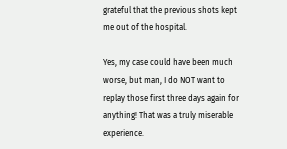grateful that the previous shots kept me out of the hospital.

Yes, my case could have been much worse, but man, I do NOT want to replay those first three days again for anything! That was a truly miserable experience.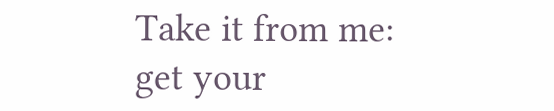Take it from me: get your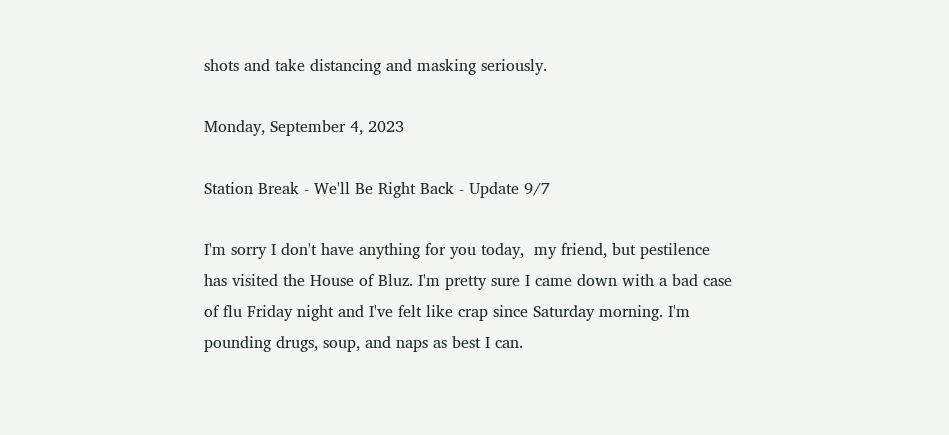shots and take distancing and masking seriously.

Monday, September 4, 2023

Station Break - We'll Be Right Back - Update 9/7

I'm sorry I don't have anything for you today,  my friend, but pestilence has visited the House of Bluz. I'm pretty sure I came down with a bad case of flu Friday night and I've felt like crap since Saturday morning. I'm pounding drugs, soup, and naps as best I can.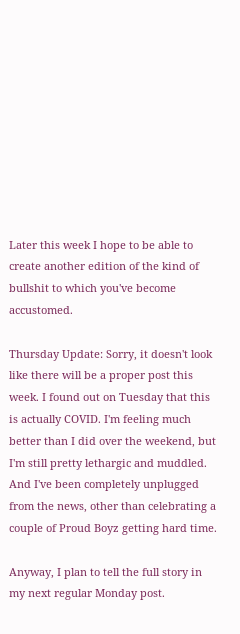Later this week I hope to be able to create another edition of the kind of bullshit to which you've become accustomed.

Thursday Update: Sorry, it doesn't look like there will be a proper post this week. I found out on Tuesday that this is actually COVID. I'm feeling much better than I did over the weekend, but I'm still pretty lethargic and muddled. And I've been completely unplugged from the news, other than celebrating a couple of Proud Boyz getting hard time.

Anyway, I plan to tell the full story in my next regular Monday post.